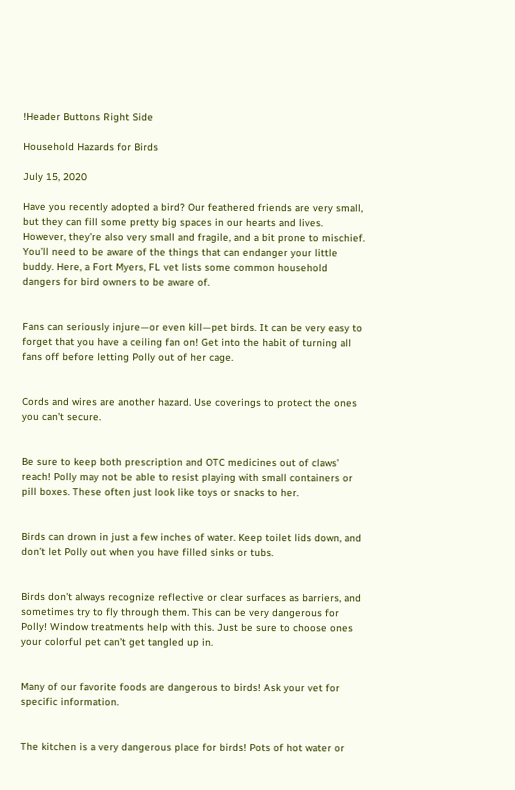!Header Buttons Right Side

Household Hazards for Birds

July 15, 2020

Have you recently adopted a bird? Our feathered friends are very small, but they can fill some pretty big spaces in our hearts and lives. However, they’re also very small and fragile, and a bit prone to mischief. You’ll need to be aware of the things that can endanger your little buddy. Here, a Fort Myers, FL vet lists some common household dangers for bird owners to be aware of.


Fans can seriously injure—or even kill—pet birds. It can be very easy to forget that you have a ceiling fan on! Get into the habit of turning all fans off before letting Polly out of her cage.


Cords and wires are another hazard. Use coverings to protect the ones you can’t secure.


Be sure to keep both prescription and OTC medicines out of claws’ reach! Polly may not be able to resist playing with small containers or pill boxes. These often just look like toys or snacks to her.


Birds can drown in just a few inches of water. Keep toilet lids down, and don’t let Polly out when you have filled sinks or tubs.


Birds don’t always recognize reflective or clear surfaces as barriers, and sometimes try to fly through them. This can be very dangerous for Polly! Window treatments help with this. Just be sure to choose ones your colorful pet can’t get tangled up in.


Many of our favorite foods are dangerous to birds! Ask your vet for specific information.


The kitchen is a very dangerous place for birds! Pots of hot water or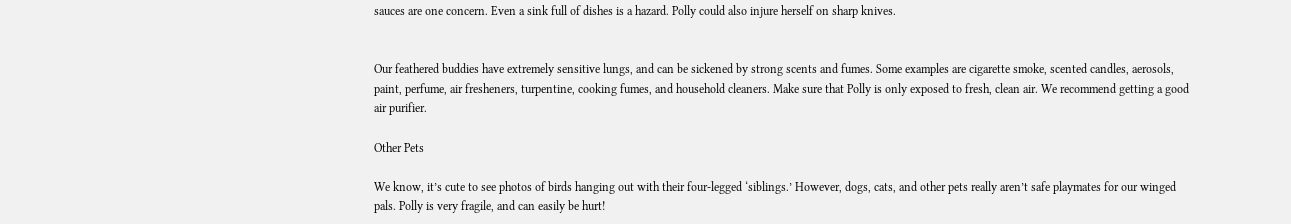sauces are one concern. Even a sink full of dishes is a hazard. Polly could also injure herself on sharp knives.


Our feathered buddies have extremely sensitive lungs, and can be sickened by strong scents and fumes. Some examples are cigarette smoke, scented candles, aerosols, paint, perfume, air fresheners, turpentine, cooking fumes, and household cleaners. Make sure that Polly is only exposed to fresh, clean air. We recommend getting a good air purifier.

Other Pets

We know, it’s cute to see photos of birds hanging out with their four-legged ‘siblings.’ However, dogs, cats, and other pets really aren’t safe playmates for our winged pals. Polly is very fragile, and can easily be hurt!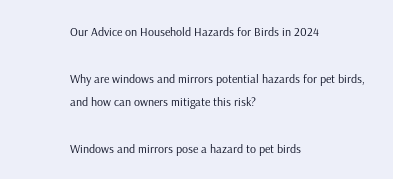Our Advice on Household Hazards for Birds in 2024

Why are windows and mirrors potential hazards for pet birds, and how can owners mitigate this risk?

Windows and mirrors pose a hazard to pet birds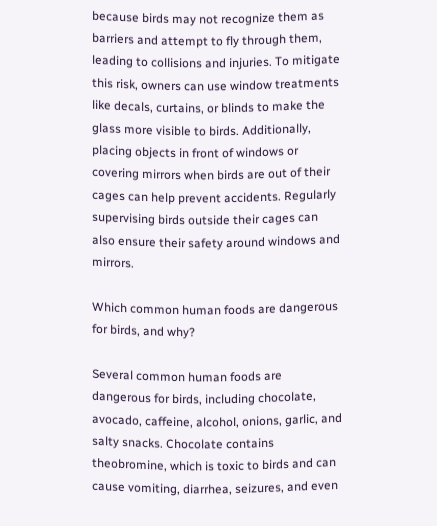because birds may not recognize them as barriers and attempt to fly through them, leading to collisions and injuries. To mitigate this risk, owners can use window treatments like decals, curtains, or blinds to make the glass more visible to birds. Additionally, placing objects in front of windows or covering mirrors when birds are out of their cages can help prevent accidents. Regularly supervising birds outside their cages can also ensure their safety around windows and mirrors.

Which common human foods are dangerous for birds, and why?

Several common human foods are dangerous for birds, including chocolate, avocado, caffeine, alcohol, onions, garlic, and salty snacks. Chocolate contains theobromine, which is toxic to birds and can cause vomiting, diarrhea, seizures, and even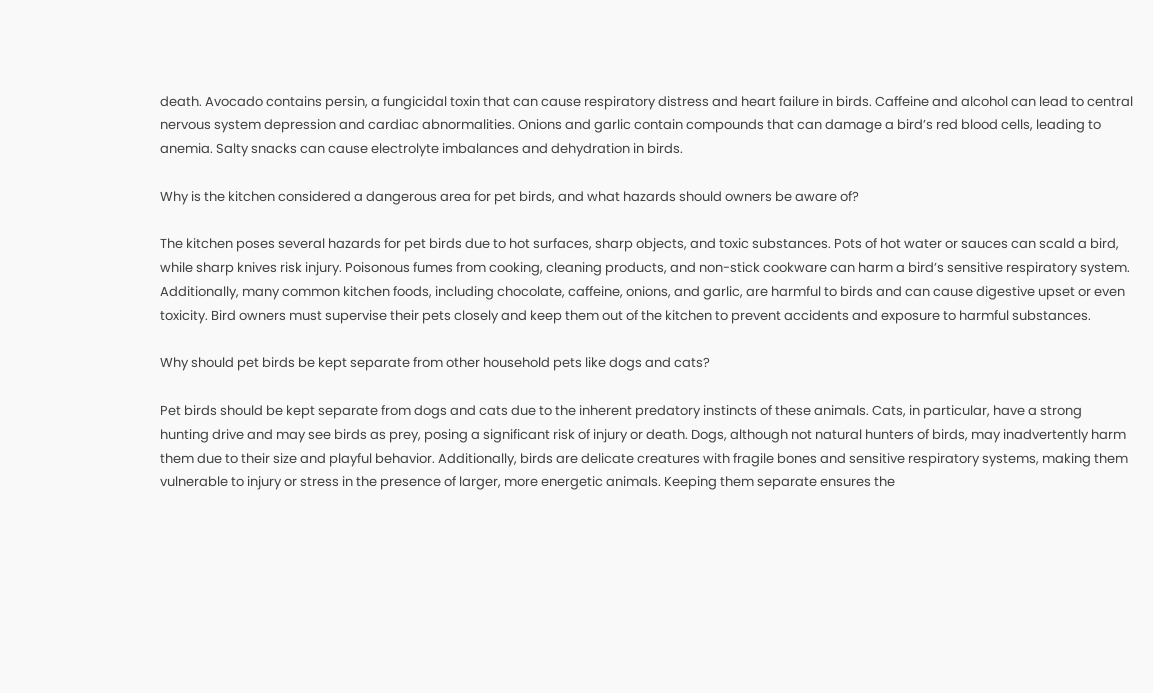death. Avocado contains persin, a fungicidal toxin that can cause respiratory distress and heart failure in birds. Caffeine and alcohol can lead to central nervous system depression and cardiac abnormalities. Onions and garlic contain compounds that can damage a bird’s red blood cells, leading to anemia. Salty snacks can cause electrolyte imbalances and dehydration in birds.

Why is the kitchen considered a dangerous area for pet birds, and what hazards should owners be aware of?

The kitchen poses several hazards for pet birds due to hot surfaces, sharp objects, and toxic substances. Pots of hot water or sauces can scald a bird, while sharp knives risk injury. Poisonous fumes from cooking, cleaning products, and non-stick cookware can harm a bird’s sensitive respiratory system. Additionally, many common kitchen foods, including chocolate, caffeine, onions, and garlic, are harmful to birds and can cause digestive upset or even toxicity. Bird owners must supervise their pets closely and keep them out of the kitchen to prevent accidents and exposure to harmful substances.

Why should pet birds be kept separate from other household pets like dogs and cats?

Pet birds should be kept separate from dogs and cats due to the inherent predatory instincts of these animals. Cats, in particular, have a strong hunting drive and may see birds as prey, posing a significant risk of injury or death. Dogs, although not natural hunters of birds, may inadvertently harm them due to their size and playful behavior. Additionally, birds are delicate creatures with fragile bones and sensitive respiratory systems, making them vulnerable to injury or stress in the presence of larger, more energetic animals. Keeping them separate ensures the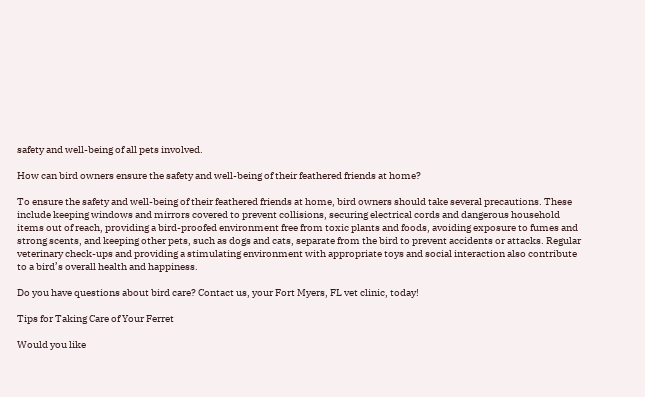safety and well-being of all pets involved.

How can bird owners ensure the safety and well-being of their feathered friends at home?

To ensure the safety and well-being of their feathered friends at home, bird owners should take several precautions. These include keeping windows and mirrors covered to prevent collisions, securing electrical cords and dangerous household items out of reach, providing a bird-proofed environment free from toxic plants and foods, avoiding exposure to fumes and strong scents, and keeping other pets, such as dogs and cats, separate from the bird to prevent accidents or attacks. Regular veterinary check-ups and providing a stimulating environment with appropriate toys and social interaction also contribute to a bird’s overall health and happiness.

Do you have questions about bird care? Contact us, your Fort Myers, FL vet clinic, today!

Tips for Taking Care of Your Ferret

Would you like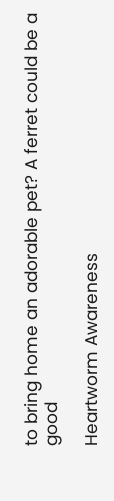to bring home an adorable pet? A ferret could be a good

Heartworm Awareness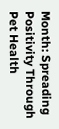Month: Spreading Positivity Through Pet Health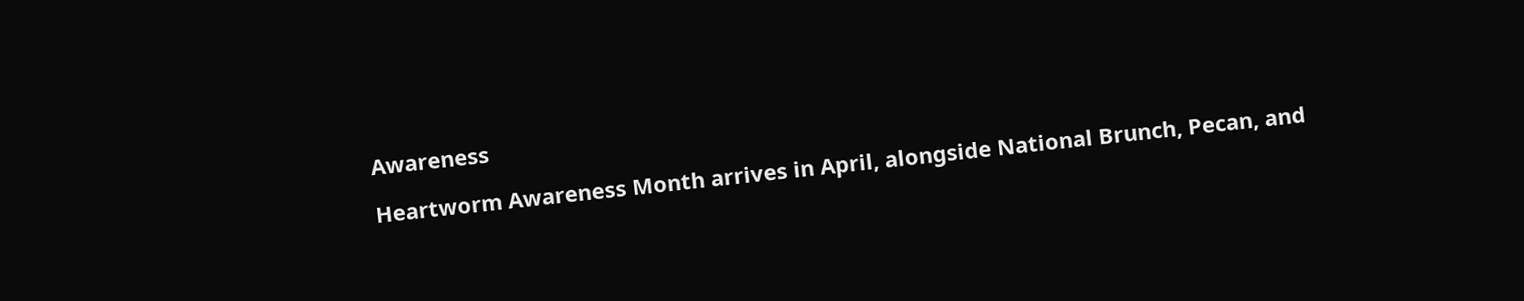Awareness

Heartworm Awareness Month arrives in April, alongside National Brunch, Pecan, and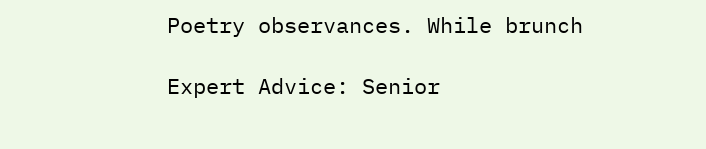Poetry observances. While brunch

Expert Advice: Senior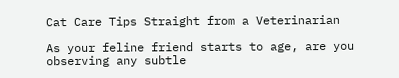Cat Care Tips Straight from a Veterinarian

As your feline friend starts to age, are you observing any subtle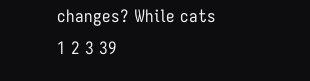changes? While cats
1 2 3 39